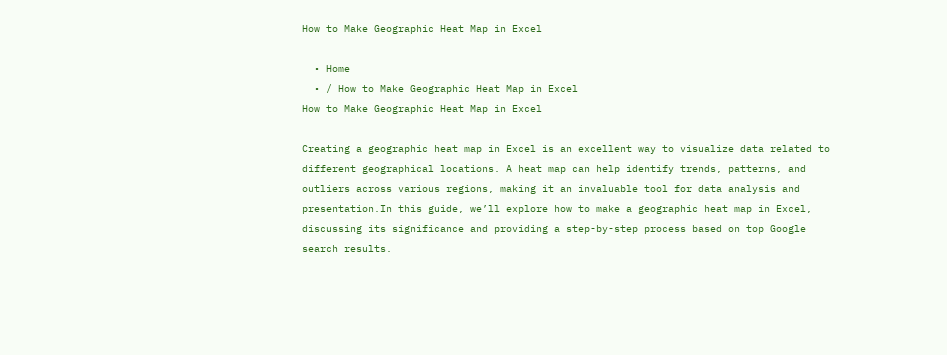How to Make Geographic Heat Map in Excel

  • Home
  • / How to Make Geographic Heat Map in Excel
How to Make Geographic Heat Map in Excel

Creating a geographic heat map in Excel is an excellent way to visualize data related to different geographical locations. A heat map can help identify trends, patterns, and outliers across various regions, making it an invaluable tool for data analysis and presentation.In this guide, we’ll explore how to make a geographic heat map in Excel, discussing its significance and providing a step-by-step process based on top Google search results.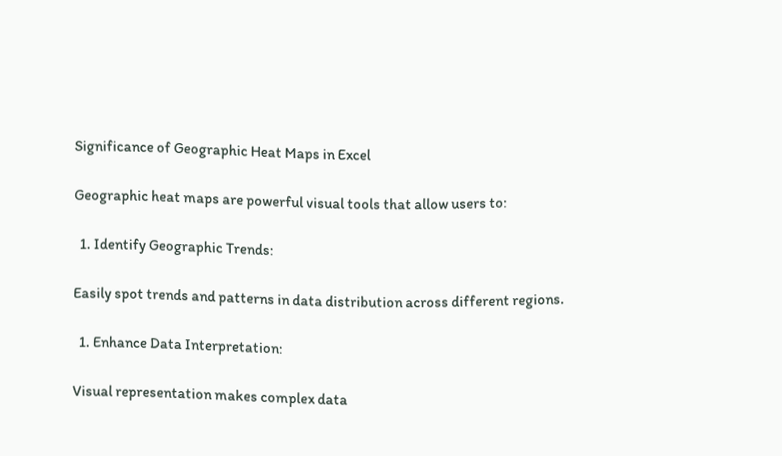Significance of Geographic Heat Maps in Excel

Geographic heat maps are powerful visual tools that allow users to:

  1. Identify Geographic Trends:

Easily spot trends and patterns in data distribution across different regions.

  1. Enhance Data Interpretation:

Visual representation makes complex data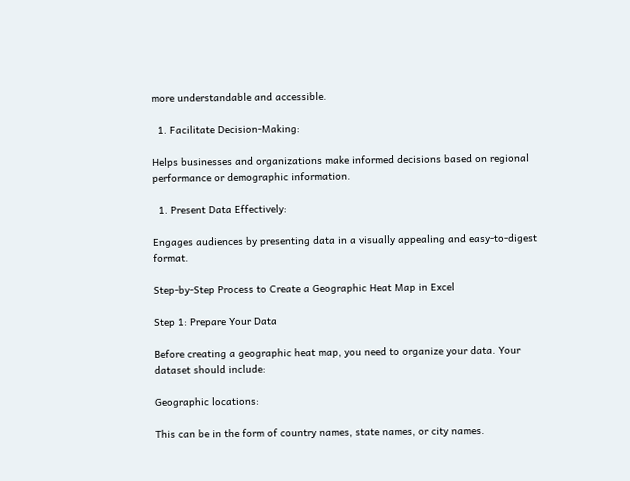more understandable and accessible.

  1. Facilitate Decision-Making:

Helps businesses and organizations make informed decisions based on regional performance or demographic information.

  1. Present Data Effectively:

Engages audiences by presenting data in a visually appealing and easy-to-digest format.

Step-by-Step Process to Create a Geographic Heat Map in Excel

Step 1: Prepare Your Data

Before creating a geographic heat map, you need to organize your data. Your dataset should include:

Geographic locations:

This can be in the form of country names, state names, or city names.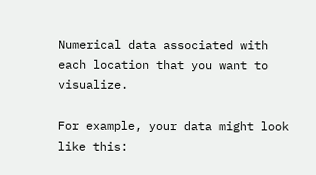Numerical data associated with each location that you want to visualize.

For example, your data might look like this: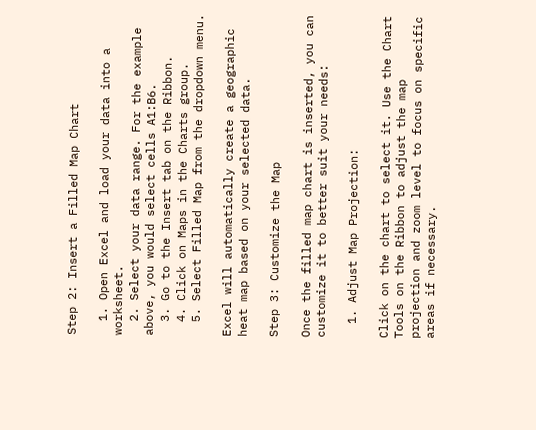Step 2: Insert a Filled Map Chart

  1. Open Excel and load your data into a worksheet.
  2. Select your data range. For the example above, you would select cells A1:B6.
  3. Go to the Insert tab on the Ribbon.
  4. Click on Maps in the Charts group.
  5. Select Filled Map from the dropdown menu.

Excel will automatically create a geographic heat map based on your selected data.

Step 3: Customize the Map

Once the filled map chart is inserted, you can customize it to better suit your needs:

  1. Adjust Map Projection:

Click on the chart to select it. Use the Chart Tools on the Ribbon to adjust the map projection and zoom level to focus on specific areas if necessary.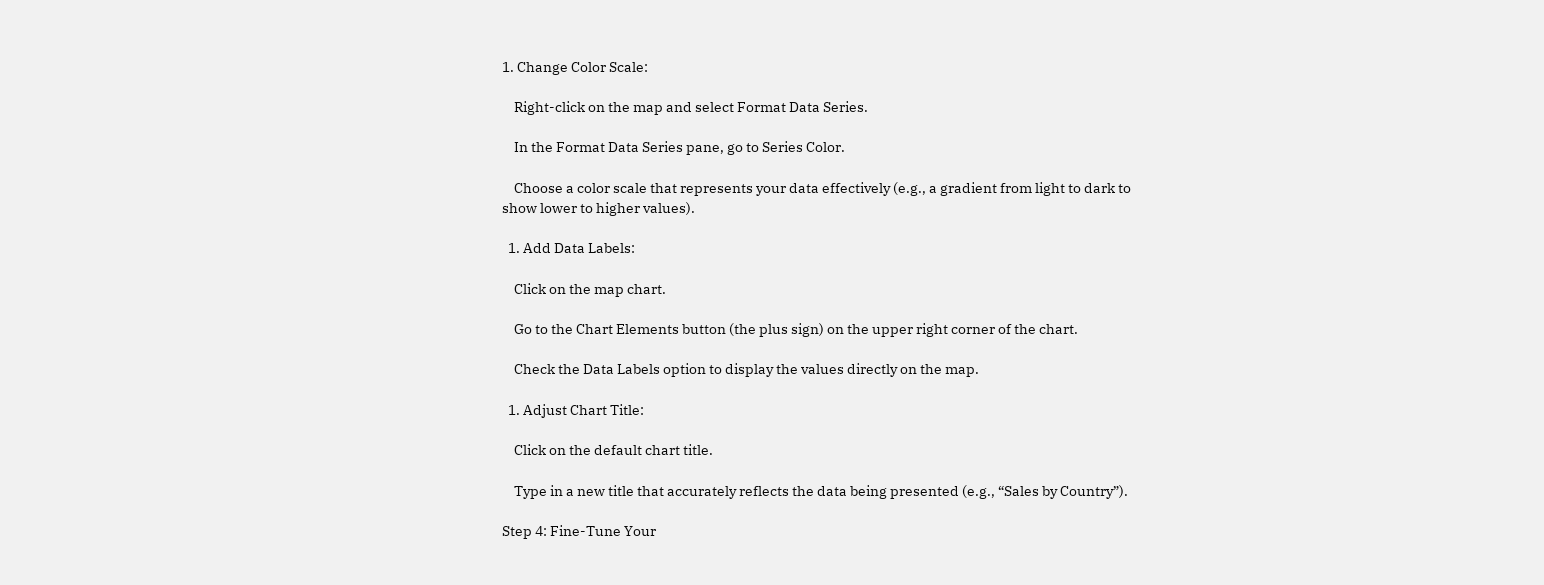1. Change Color Scale:

    Right-click on the map and select Format Data Series.

    In the Format Data Series pane, go to Series Color.

    Choose a color scale that represents your data effectively (e.g., a gradient from light to dark to show lower to higher values).

  1. Add Data Labels:

    Click on the map chart.

    Go to the Chart Elements button (the plus sign) on the upper right corner of the chart.

    Check the Data Labels option to display the values directly on the map.

  1. Adjust Chart Title:

    Click on the default chart title.

    Type in a new title that accurately reflects the data being presented (e.g., “Sales by Country”).

Step 4: Fine-Tune Your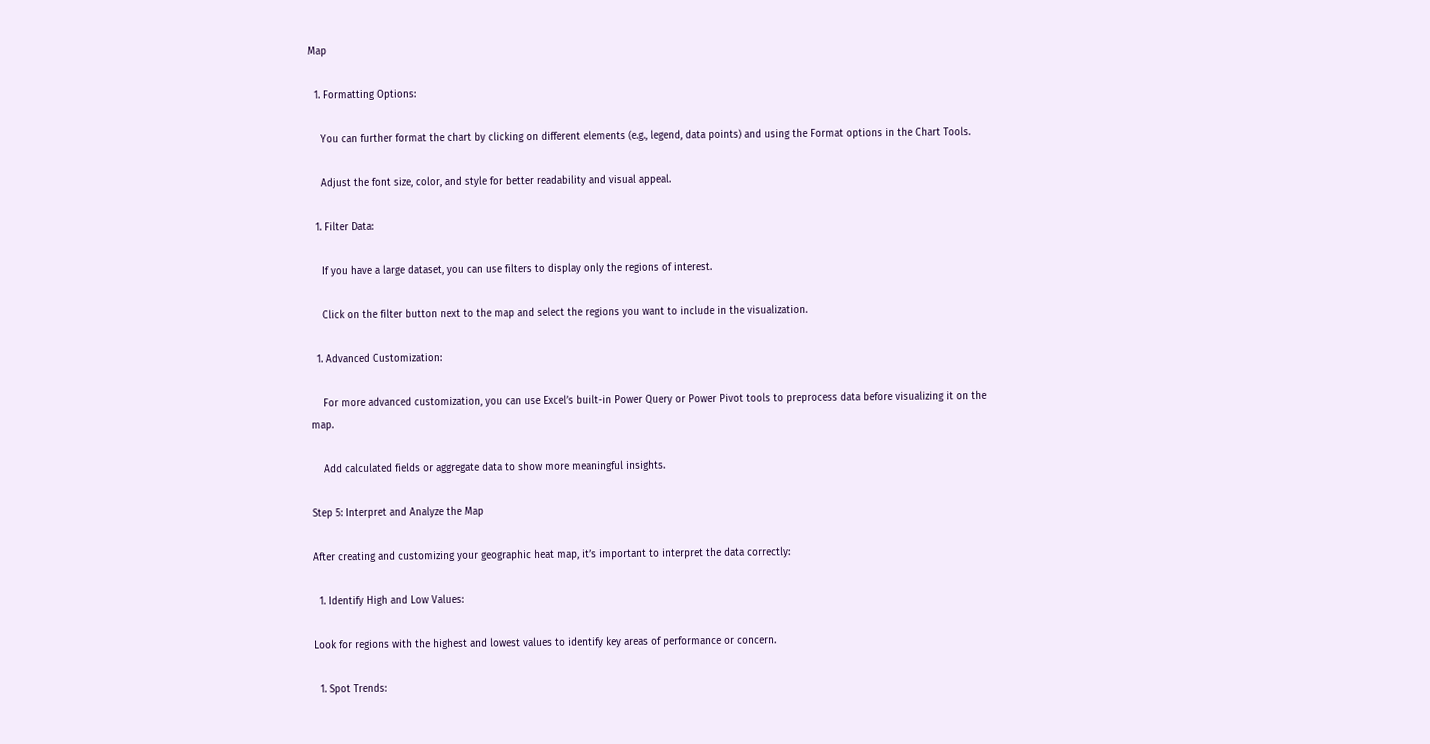Map

  1. Formatting Options:

    You can further format the chart by clicking on different elements (e.g., legend, data points) and using the Format options in the Chart Tools.

    Adjust the font size, color, and style for better readability and visual appeal.

  1. Filter Data:

    If you have a large dataset, you can use filters to display only the regions of interest.

    Click on the filter button next to the map and select the regions you want to include in the visualization.

  1. Advanced Customization:

    For more advanced customization, you can use Excel’s built-in Power Query or Power Pivot tools to preprocess data before visualizing it on the map.

    Add calculated fields or aggregate data to show more meaningful insights.

Step 5: Interpret and Analyze the Map

After creating and customizing your geographic heat map, it’s important to interpret the data correctly:

  1. Identify High and Low Values:

Look for regions with the highest and lowest values to identify key areas of performance or concern.

  1. Spot Trends: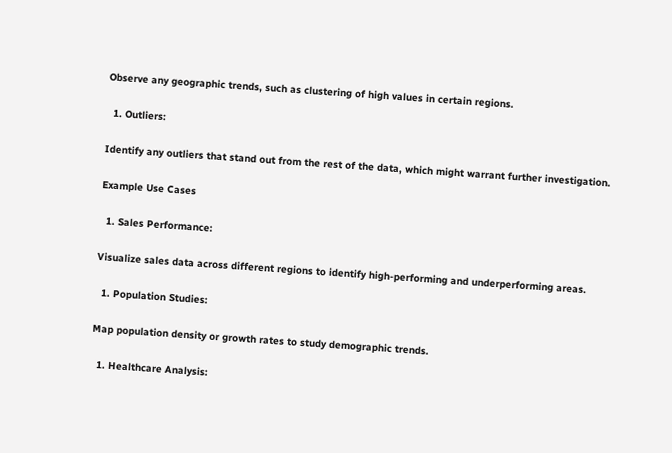Observe any geographic trends, such as clustering of high values in certain regions.

  1. Outliers:

Identify any outliers that stand out from the rest of the data, which might warrant further investigation.

Example Use Cases

  1. Sales Performance:

Visualize sales data across different regions to identify high-performing and underperforming areas.

  1. Population Studies:

Map population density or growth rates to study demographic trends.

  1. Healthcare Analysis: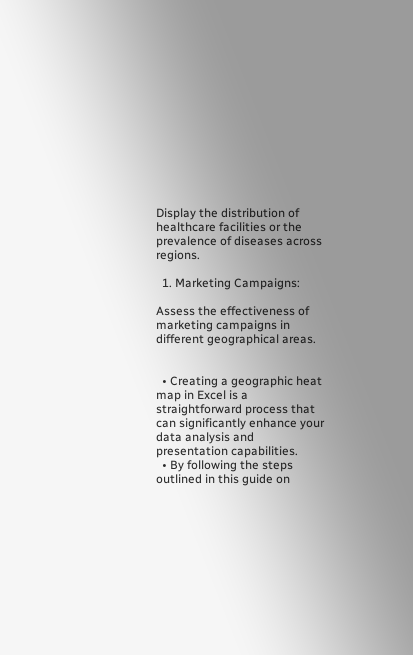Display the distribution of healthcare facilities or the prevalence of diseases across regions.

  1. Marketing Campaigns:

Assess the effectiveness of marketing campaigns in different geographical areas.


  • Creating a geographic heat map in Excel is a straightforward process that can significantly enhance your data analysis and presentation capabilities.
  • By following the steps outlined in this guide on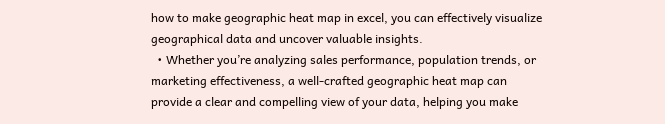how to make geographic heat map in excel, you can effectively visualize geographical data and uncover valuable insights.
  • Whether you’re analyzing sales performance, population trends, or marketing effectiveness, a well-crafted geographic heat map can provide a clear and compelling view of your data, helping you make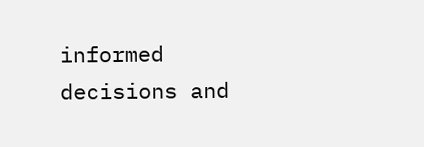informed decisions and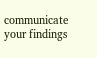communicate your findings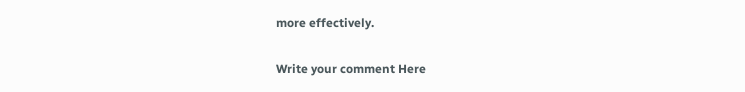more effectively.

Write your comment Here